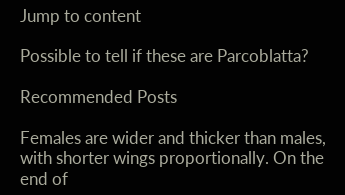Jump to content

Possible to tell if these are Parcoblatta?

Recommended Posts

Females are wider and thicker than males, with shorter wings proportionally. On the end of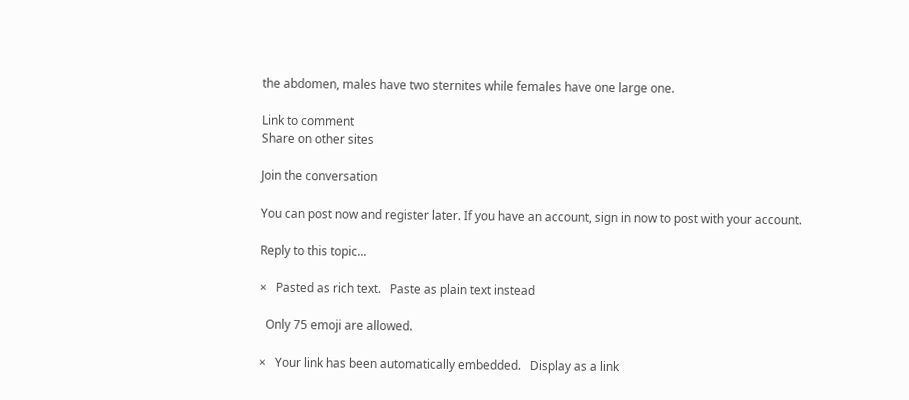the abdomen, males have two sternites while females have one large one.

Link to comment
Share on other sites

Join the conversation

You can post now and register later. If you have an account, sign in now to post with your account.

Reply to this topic...

×   Pasted as rich text.   Paste as plain text instead

  Only 75 emoji are allowed.

×   Your link has been automatically embedded.   Display as a link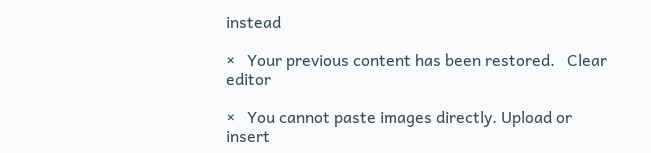instead

×   Your previous content has been restored.   Clear editor

×   You cannot paste images directly. Upload or insert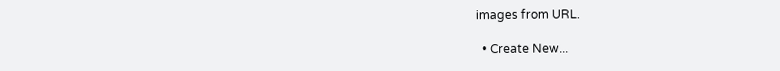images from URL.

  • Create New...